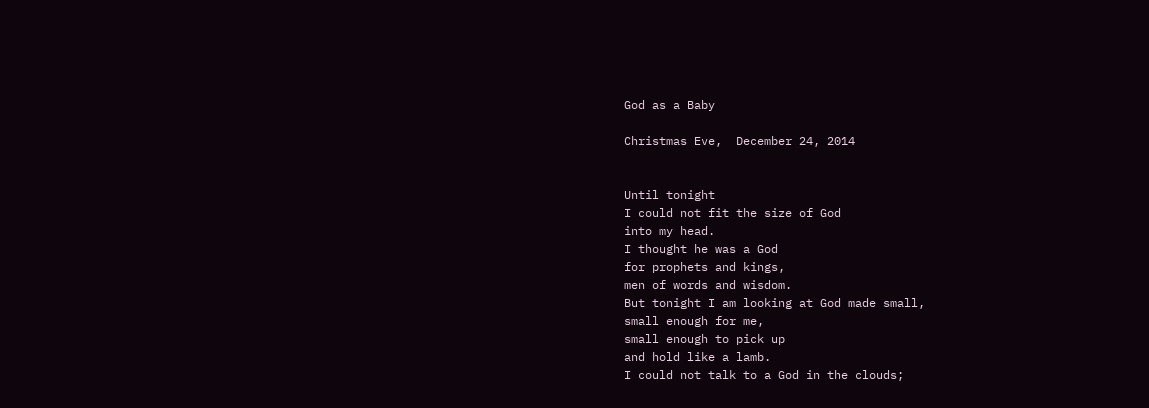God as a Baby

Christmas Eve,  December 24, 2014


Until tonight
I could not fit the size of God
into my head.
I thought he was a God
for prophets and kings,
men of words and wisdom.
But tonight I am looking at God made small,
small enough for me,
small enough to pick up
and hold like a lamb.
I could not talk to a God in the clouds;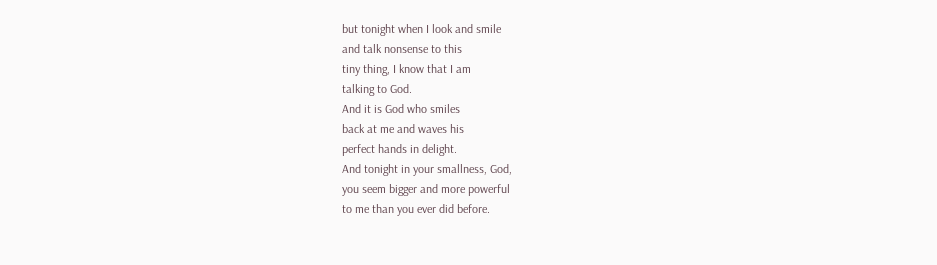but tonight when I look and smile
and talk nonsense to this
tiny thing, I know that I am
talking to God.
And it is God who smiles
back at me and waves his
perfect hands in delight.
And tonight in your smallness, God,
you seem bigger and more powerful
to me than you ever did before.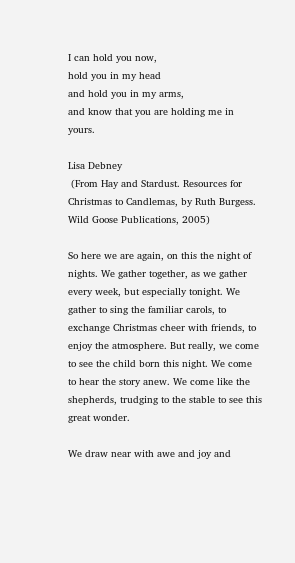I can hold you now,
hold you in my head
and hold you in my arms,
and know that you are holding me in yours.

Lisa Debney
 (From Hay and Stardust. Resources for Christmas to Candlemas, by Ruth Burgess. Wild Goose Publications, 2005)

So here we are again, on this the night of nights. We gather together, as we gather every week, but especially tonight. We gather to sing the familiar carols, to exchange Christmas cheer with friends, to enjoy the atmosphere. But really, we come to see the child born this night. We come to hear the story anew. We come like the shepherds, trudging to the stable to see this great wonder.

We draw near with awe and joy and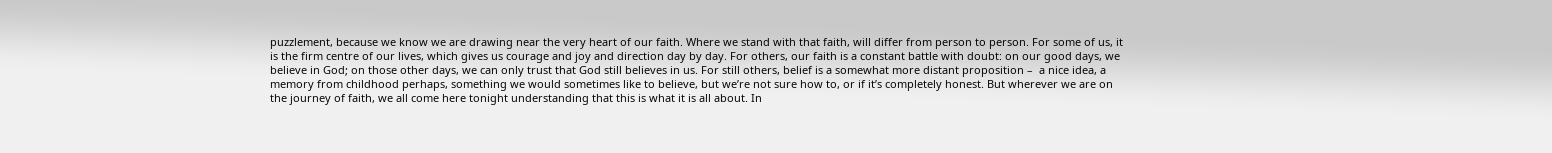puzzlement, because we know we are drawing near the very heart of our faith. Where we stand with that faith, will differ from person to person. For some of us, it is the firm centre of our lives, which gives us courage and joy and direction day by day. For others, our faith is a constant battle with doubt: on our good days, we believe in God; on those other days, we can only trust that God still believes in us. For still others, belief is a somewhat more distant proposition –  a nice idea, a memory from childhood perhaps, something we would sometimes like to believe, but we’re not sure how to, or if it’s completely honest. But wherever we are on the journey of faith, we all come here tonight understanding that this is what it is all about. In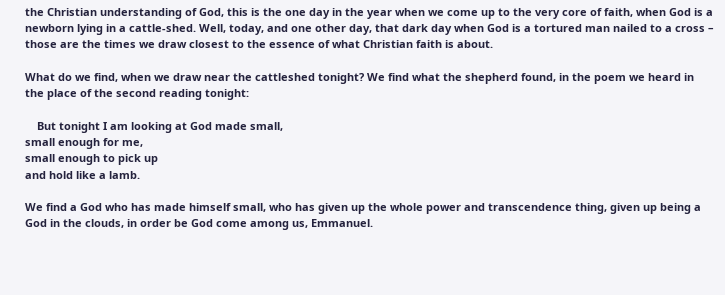the Christian understanding of God, this is the one day in the year when we come up to the very core of faith, when God is a newborn lying in a cattle-shed. Well, today, and one other day, that dark day when God is a tortured man nailed to a cross – those are the times we draw closest to the essence of what Christian faith is about.

What do we find, when we draw near the cattleshed tonight? We find what the shepherd found, in the poem we heard in the place of the second reading tonight:

    But tonight I am looking at God made small,
small enough for me,
small enough to pick up
and hold like a lamb.

We find a God who has made himself small, who has given up the whole power and transcendence thing, given up being a God in the clouds, in order be God come among us, Emmanuel.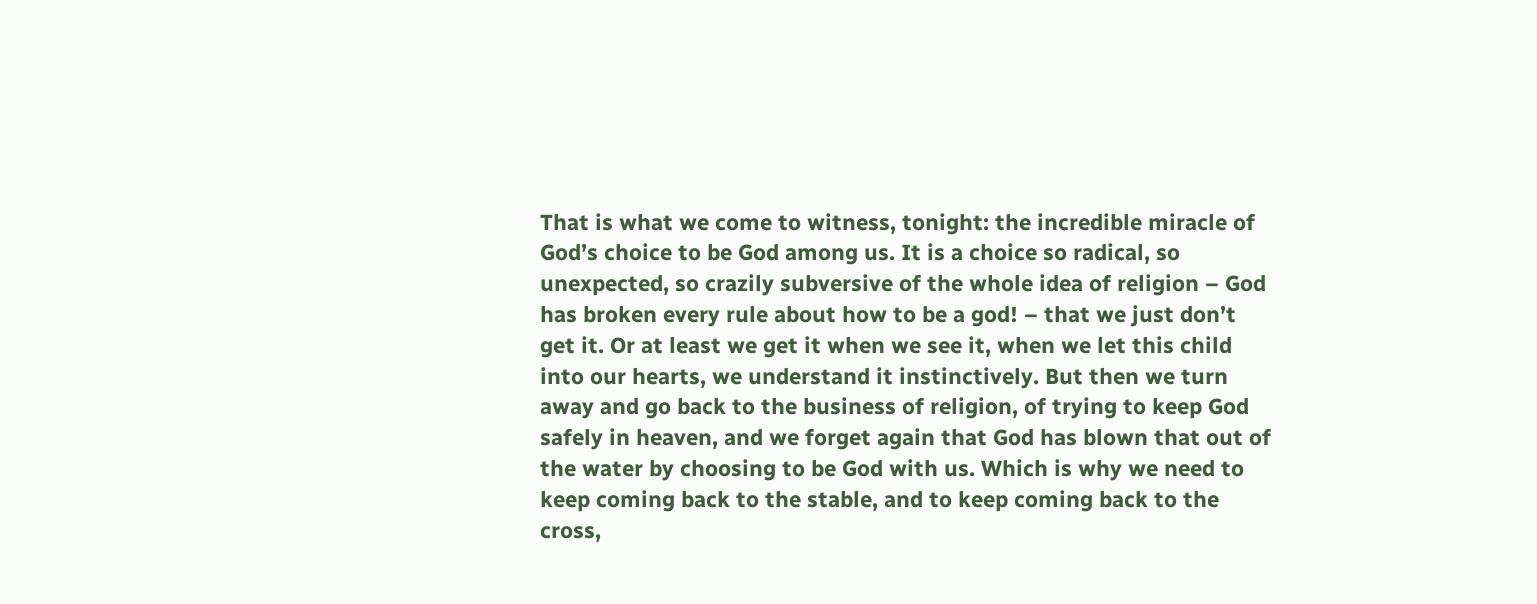That is what we come to witness, tonight: the incredible miracle of God’s choice to be God among us. It is a choice so radical, so unexpected, so crazily subversive of the whole idea of religion – God has broken every rule about how to be a god! – that we just don’t get it. Or at least we get it when we see it, when we let this child into our hearts, we understand it instinctively. But then we turn away and go back to the business of religion, of trying to keep God safely in heaven, and we forget again that God has blown that out of the water by choosing to be God with us. Which is why we need to keep coming back to the stable, and to keep coming back to the cross,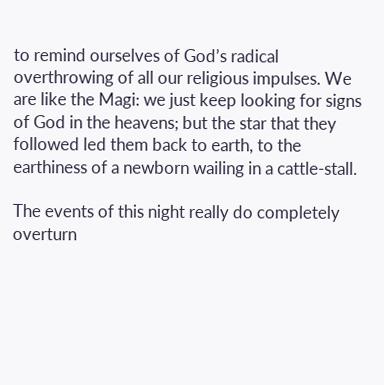to remind ourselves of God’s radical overthrowing of all our religious impulses. We are like the Magi: we just keep looking for signs of God in the heavens; but the star that they followed led them back to earth, to the earthiness of a newborn wailing in a cattle-stall.

The events of this night really do completely overturn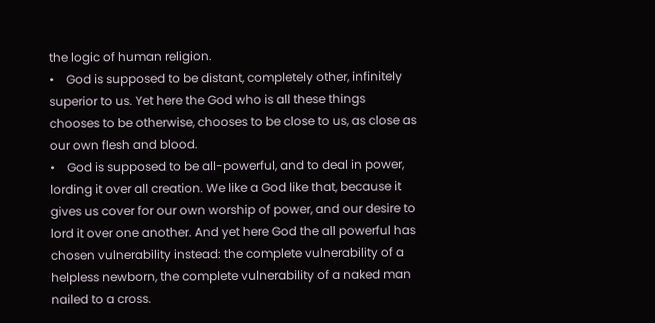the logic of human religion.
•    God is supposed to be distant, completely other, infinitely superior to us. Yet here the God who is all these things chooses to be otherwise, chooses to be close to us, as close as our own flesh and blood.
•    God is supposed to be all-powerful, and to deal in power, lording it over all creation. We like a God like that, because it gives us cover for our own worship of power, and our desire to lord it over one another. And yet here God the all powerful has chosen vulnerability instead: the complete vulnerability of a helpless newborn, the complete vulnerability of a naked man nailed to a cross.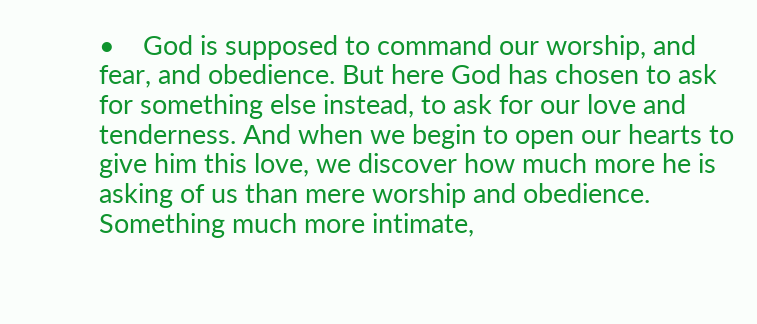•    God is supposed to command our worship, and fear, and obedience. But here God has chosen to ask for something else instead, to ask for our love and tenderness. And when we begin to open our hearts to give him this love, we discover how much more he is asking of us than mere worship and obedience. Something much more intimate,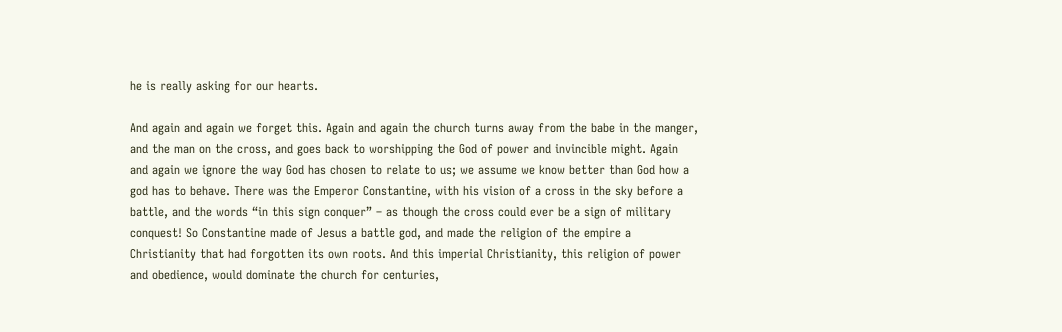he is really asking for our hearts.

And again and again we forget this. Again and again the church turns away from the babe in the manger, and the man on the cross, and goes back to worshipping the God of power and invincible might. Again and again we ignore the way God has chosen to relate to us; we assume we know better than God how a god has to behave. There was the Emperor Constantine, with his vision of a cross in the sky before a battle, and the words “in this sign conquer” – as though the cross could ever be a sign of military conquest! So Constantine made of Jesus a battle god, and made the religion of the empire a Christianity that had forgotten its own roots. And this imperial Christianity, this religion of power and obedience, would dominate the church for centuries,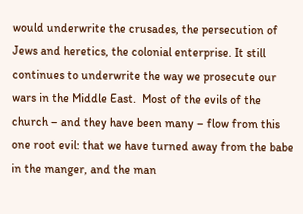would underwrite the crusades, the persecution of Jews and heretics, the colonial enterprise. It still continues to underwrite the way we prosecute our wars in the Middle East.  Most of the evils of the church – and they have been many – flow from this one root evil: that we have turned away from the babe in the manger, and the man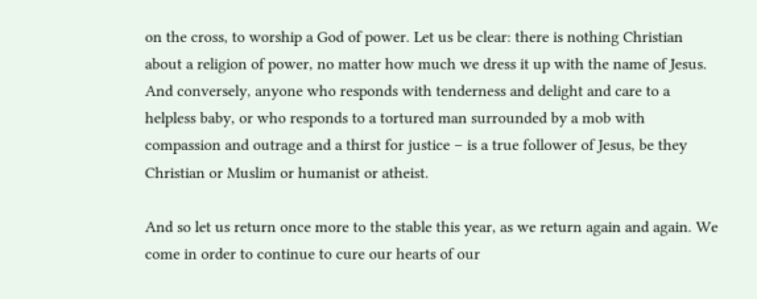on the cross, to worship a God of power. Let us be clear: there is nothing Christian about a religion of power, no matter how much we dress it up with the name of Jesus. And conversely, anyone who responds with tenderness and delight and care to a helpless baby, or who responds to a tortured man surrounded by a mob with compassion and outrage and a thirst for justice – is a true follower of Jesus, be they Christian or Muslim or humanist or atheist.

And so let us return once more to the stable this year, as we return again and again. We come in order to continue to cure our hearts of our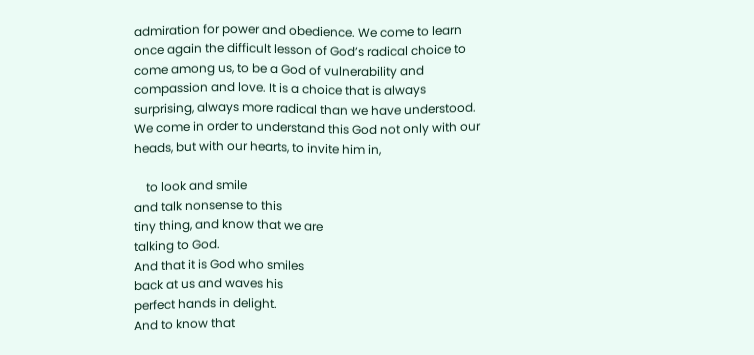admiration for power and obedience. We come to learn once again the difficult lesson of God’s radical choice to come among us, to be a God of vulnerability and compassion and love. It is a choice that is always surprising, always more radical than we have understood. We come in order to understand this God not only with our heads, but with our hearts, to invite him in,

    to look and smile
and talk nonsense to this
tiny thing, and know that we are
talking to God.
And that it is God who smiles
back at us and waves his
perfect hands in delight.
And to know that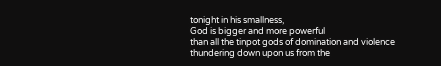tonight in his smallness,
God is bigger and more powerful
than all the tinpot gods of domination and violence
thundering down upon us from the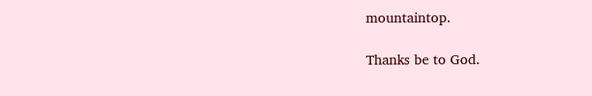mountaintop.

Thanks be to God.